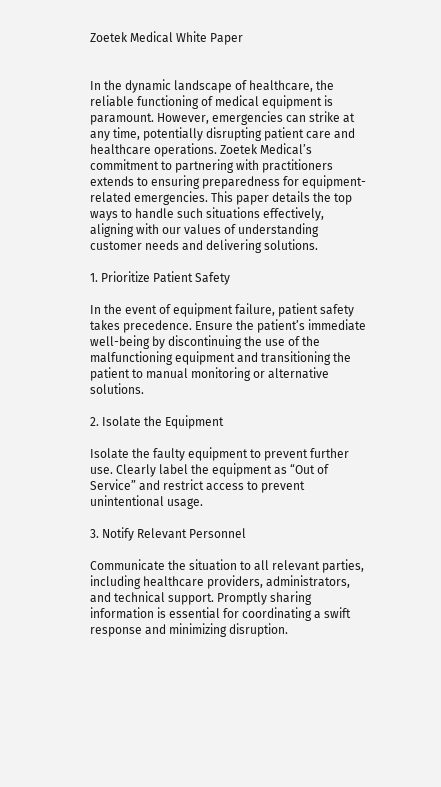Zoetek Medical White Paper


In the dynamic landscape of healthcare, the reliable functioning of medical equipment is paramount. However, emergencies can strike at any time, potentially disrupting patient care and healthcare operations. Zoetek Medical’s commitment to partnering with practitioners extends to ensuring preparedness for equipment-related emergencies. This paper details the top ways to handle such situations effectively, aligning with our values of understanding customer needs and delivering solutions.

1. Prioritize Patient Safety

In the event of equipment failure, patient safety takes precedence. Ensure the patient’s immediate well-being by discontinuing the use of the malfunctioning equipment and transitioning the patient to manual monitoring or alternative solutions.

2. Isolate the Equipment

Isolate the faulty equipment to prevent further use. Clearly label the equipment as “Out of Service” and restrict access to prevent unintentional usage.

3. Notify Relevant Personnel

Communicate the situation to all relevant parties, including healthcare providers, administrators, and technical support. Promptly sharing information is essential for coordinating a swift response and minimizing disruption.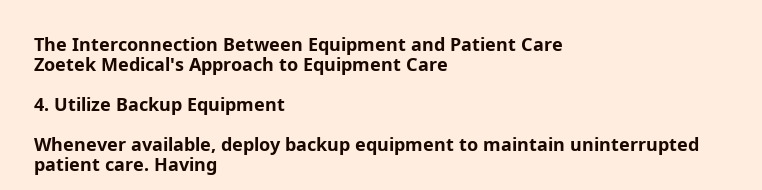The Interconnection Between Equipment and Patient Care
Zoetek Medical's Approach to Equipment Care

4. Utilize Backup Equipment

Whenever available, deploy backup equipment to maintain uninterrupted patient care. Having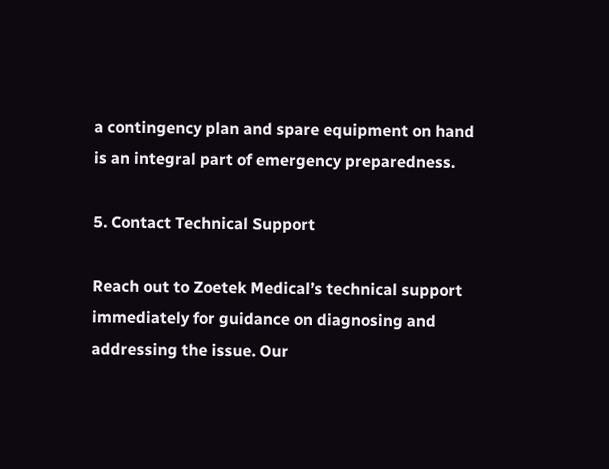a contingency plan and spare equipment on hand is an integral part of emergency preparedness.

5. Contact Technical Support

Reach out to Zoetek Medical’s technical support immediately for guidance on diagnosing and addressing the issue. Our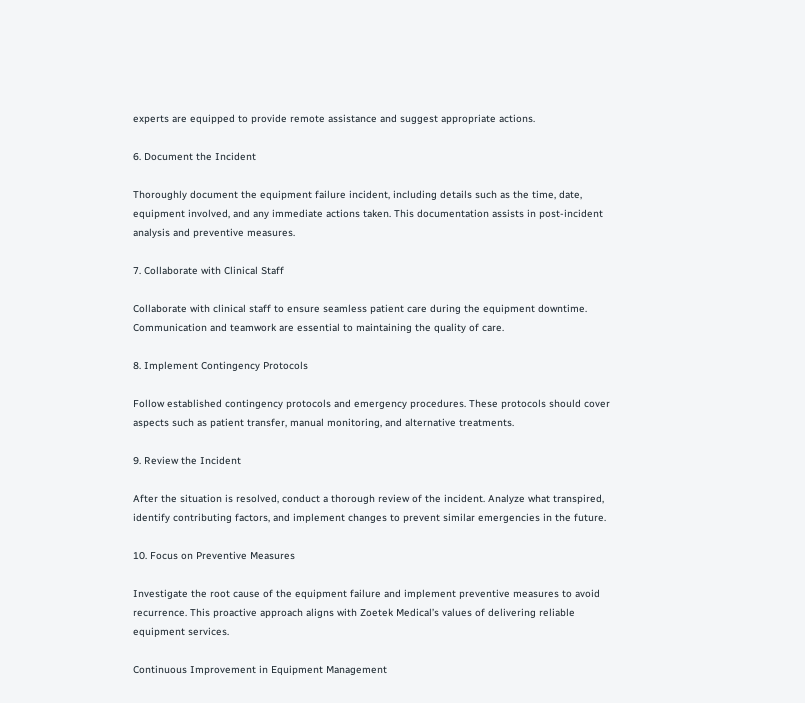experts are equipped to provide remote assistance and suggest appropriate actions.

6. Document the Incident

Thoroughly document the equipment failure incident, including details such as the time, date, equipment involved, and any immediate actions taken. This documentation assists in post-incident analysis and preventive measures.

7. Collaborate with Clinical Staff

Collaborate with clinical staff to ensure seamless patient care during the equipment downtime. Communication and teamwork are essential to maintaining the quality of care.

8. Implement Contingency Protocols

Follow established contingency protocols and emergency procedures. These protocols should cover aspects such as patient transfer, manual monitoring, and alternative treatments.

9. Review the Incident

After the situation is resolved, conduct a thorough review of the incident. Analyze what transpired, identify contributing factors, and implement changes to prevent similar emergencies in the future.

10. Focus on Preventive Measures

Investigate the root cause of the equipment failure and implement preventive measures to avoid recurrence. This proactive approach aligns with Zoetek Medical’s values of delivering reliable equipment services.

Continuous Improvement in Equipment Management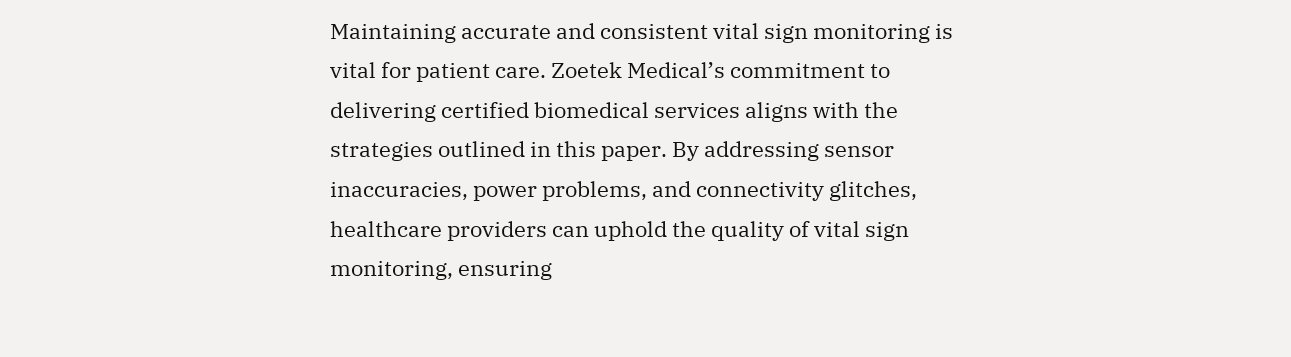Maintaining accurate and consistent vital sign monitoring is vital for patient care. Zoetek Medical’s commitment to delivering certified biomedical services aligns with the strategies outlined in this paper. By addressing sensor inaccuracies, power problems, and connectivity glitches, healthcare providers can uphold the quality of vital sign monitoring, ensuring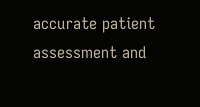accurate patient assessment and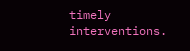timely interventions.